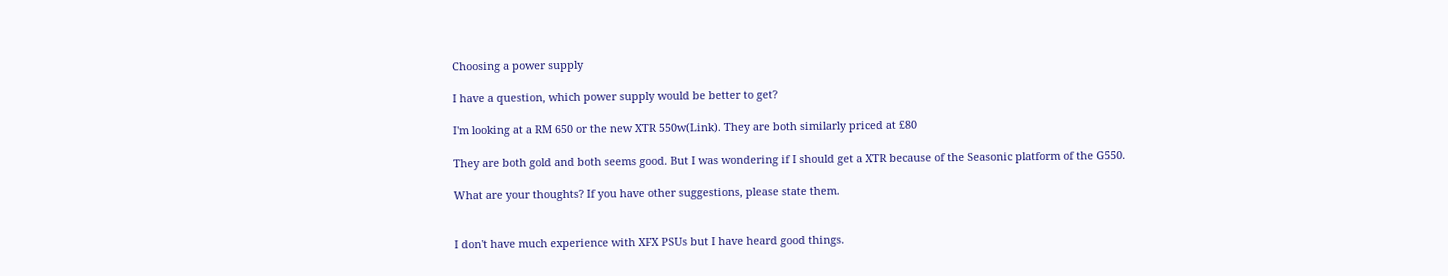Choosing a power supply

I have a question, which power supply would be better to get?

I'm looking at a RM 650 or the new XTR 550w(Link). They are both similarly priced at £80

They are both gold and both seems good. But I was wondering if I should get a XTR because of the Seasonic platform of the G550.

What are your thoughts? If you have other suggestions, please state them.


I don't have much experience with XFX PSUs but I have heard good things.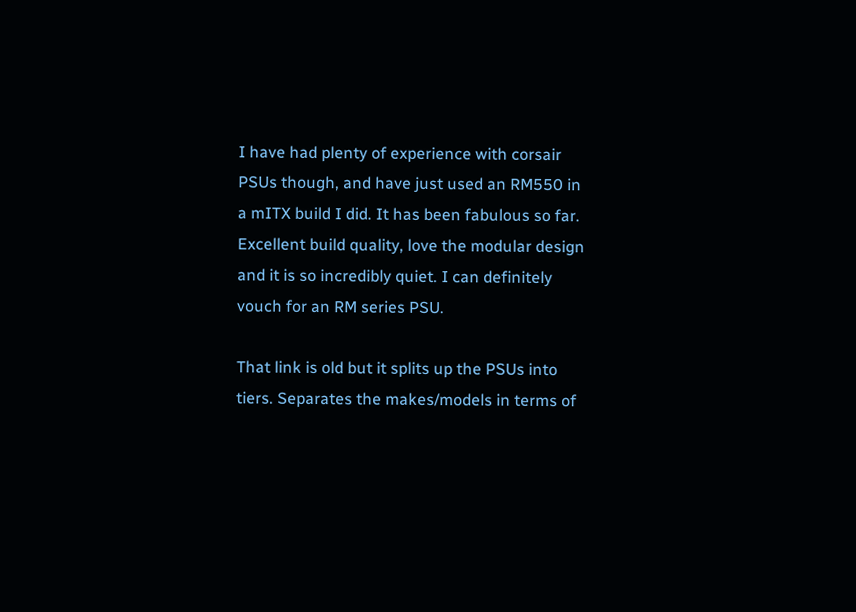I have had plenty of experience with corsair PSUs though, and have just used an RM550 in a mITX build I did. It has been fabulous so far. Excellent build quality, love the modular design and it is so incredibly quiet. I can definitely vouch for an RM series PSU.

That link is old but it splits up the PSUs into tiers. Separates the makes/models in terms of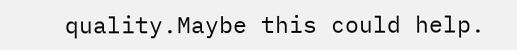quality.Maybe this could help.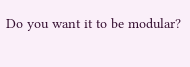Do you want it to be modular?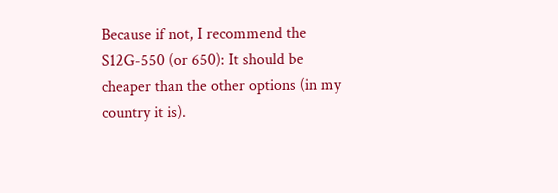Because if not, I recommend the S12G-550 (or 650): It should be cheaper than the other options (in my country it is).